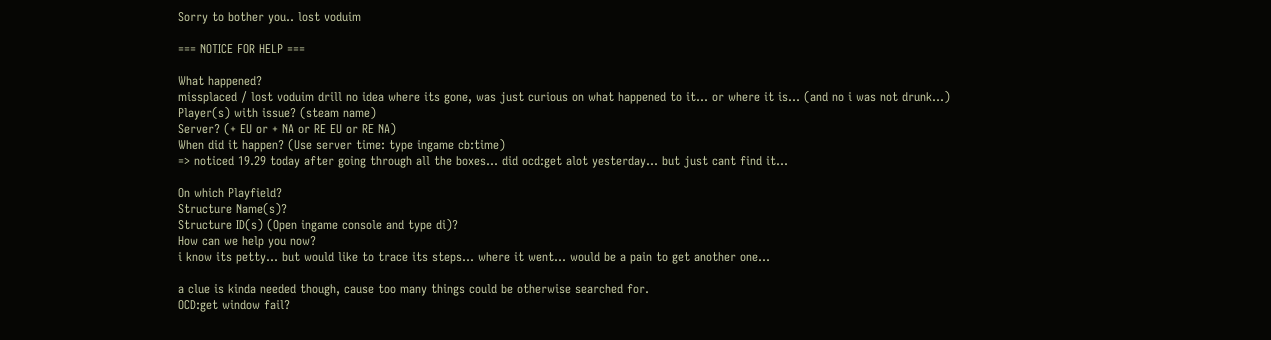Sorry to bother you.. lost voduim

=== NOTICE FOR HELP ===

What happened?
missplaced / lost voduim drill no idea where its gone, was just curious on what happened to it… or where it is… (and no i was not drunk…)
Player(s) with issue? (steam name)
Server? (+ EU or + NA or RE EU or RE NA)
When did it happen? (Use server time: type ingame cb:time)
=> noticed 19.29 today after going through all the boxes… did ocd:get alot yesterday… but just cant find it…

On which Playfield?
Structure Name(s)?
Structure ID(s) (Open ingame console and type di)?
How can we help you now?
i know its petty… but would like to trace its steps… where it went… would be a pain to get another one…

a clue is kinda needed though, cause too many things could be otherwise searched for.
OCD:get window fail?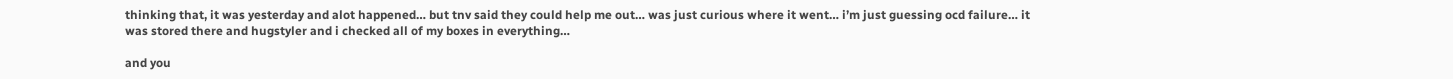thinking that, it was yesterday and alot happened… but tnv said they could help me out… was just curious where it went… i’m just guessing ocd failure… it was stored there and hugstyler and i checked all of my boxes in everything…

and you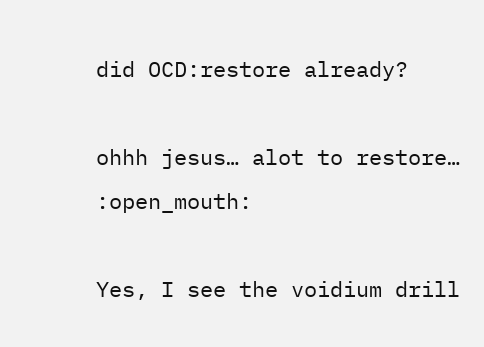did OCD:restore already?

ohhh jesus… alot to restore… :open_mouth:

Yes, I see the voidium drill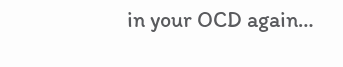in your OCD again…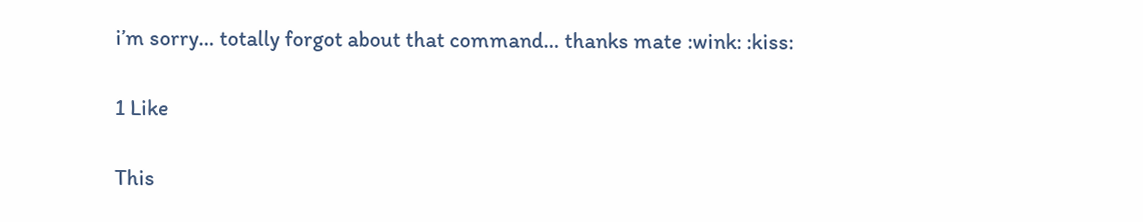i’m sorry… totally forgot about that command… thanks mate :wink: :kiss:

1 Like

This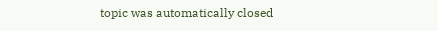topic was automatically closed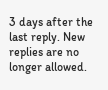3 days after the last reply. New replies are no longer allowed.